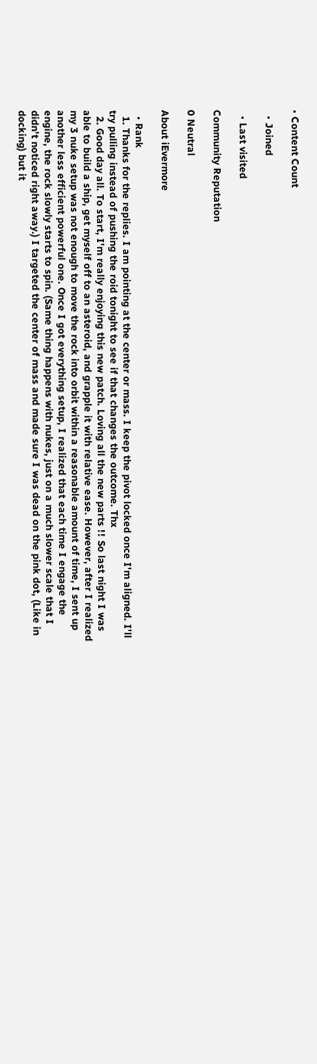• Content Count

  • Joined

  • Last visited

Community Reputation

0 Neutral

About iEvermore

  • Rank
  1. Thanks for the replies. I am pointing at the center or mass. I keep the pivot locked once I'm aligned. I'll try pulling instead of pushing the roid tonight to see if that changes the outcome. Thx
  2. Good day all. To start, I'm really enjoying this new patch. Loving all the new parts !! So last night I was able to build a ship, get myself off to an asteroid, and grapple it with relative ease. However, after I realized my 3 nuke setup was not enough to move the rock into orbit within a reasonable amount of time, I sent up another less efficient powerful one. Once I got everything setup, I realized that each time I engage the engine, the rock slowly starts to spin. (Same thing happens with nukes, just on a much slower scale that I didn't noticed right away.) I targeted the center of mass and made sure I was dead on the pink dot, (Like in docking) but it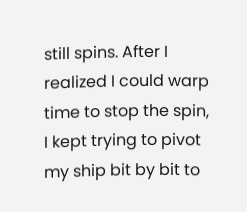still spins. After I realized I could warp time to stop the spin, I kept trying to pivot my ship bit by bit to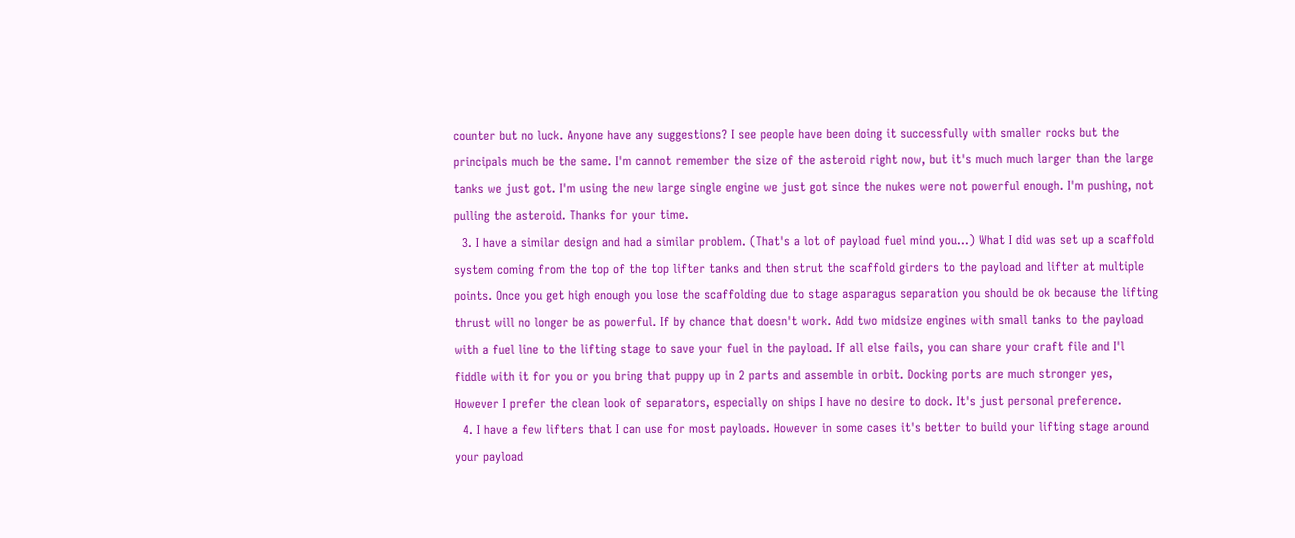counter but no luck. Anyone have any suggestions? I see people have been doing it successfully with smaller rocks but the principals much be the same. I'm cannot remember the size of the asteroid right now, but it's much much larger than the large tanks we just got. I'm using the new large single engine we just got since the nukes were not powerful enough. I'm pushing, not pulling the asteroid. Thanks for your time.
  3. I have a similar design and had a similar problem. (That's a lot of payload fuel mind you...) What I did was set up a scaffold system coming from the top of the top lifter tanks and then strut the scaffold girders to the payload and lifter at multiple points. Once you get high enough you lose the scaffolding due to stage asparagus separation you should be ok because the lifting thrust will no longer be as powerful. If by chance that doesn't work. Add two midsize engines with small tanks to the payload with a fuel line to the lifting stage to save your fuel in the payload. If all else fails, you can share your craft file and I'l fiddle with it for you or you bring that puppy up in 2 parts and assemble in orbit. Docking ports are much stronger yes, However I prefer the clean look of separators, especially on ships I have no desire to dock. It's just personal preference.
  4. I have a few lifters that I can use for most payloads. However in some cases it's better to build your lifting stage around your payload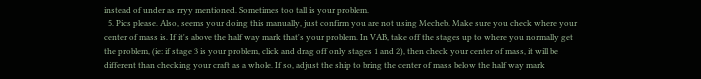instead of under as rryy mentioned. Sometimes too tall is your problem.
  5. Pics please. Also, seems your doing this manually, just confirm you are not using Mecheb. Make sure you check where your center of mass is. If it's above the half way mark that's your problem. In VAB, take off the stages up to where you normally get the problem, (ie: if stage 3 is your problem, click and drag off only stages 1 and 2), then check your center of mass, it will be different than checking your craft as a whole. If so, adjust the ship to bring the center of mass below the half way mark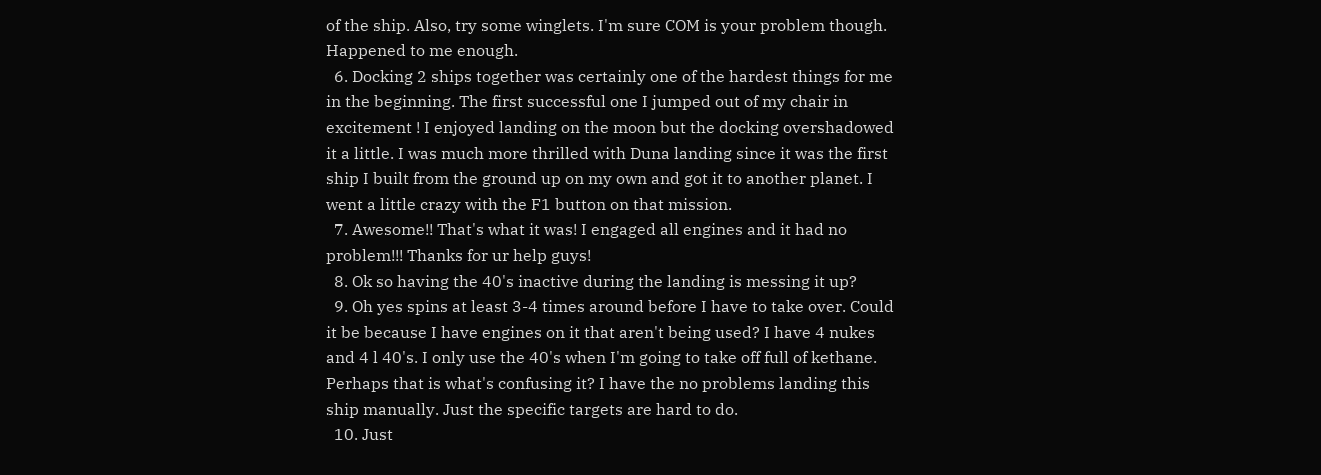of the ship. Also, try some winglets. I'm sure COM is your problem though. Happened to me enough.
  6. Docking 2 ships together was certainly one of the hardest things for me in the beginning. The first successful one I jumped out of my chair in excitement ! I enjoyed landing on the moon but the docking overshadowed it a little. I was much more thrilled with Duna landing since it was the first ship I built from the ground up on my own and got it to another planet. I went a little crazy with the F1 button on that mission.
  7. Awesome!! That's what it was! I engaged all engines and it had no problem!!! Thanks for ur help guys!
  8. Ok so having the 40's inactive during the landing is messing it up?
  9. Oh yes spins at least 3-4 times around before I have to take over. Could it be because I have engines on it that aren't being used? I have 4 nukes and 4 l 40's. I only use the 40's when I'm going to take off full of kethane. Perhaps that is what's confusing it? I have the no problems landing this ship manually. Just the specific targets are hard to do.
  10. Just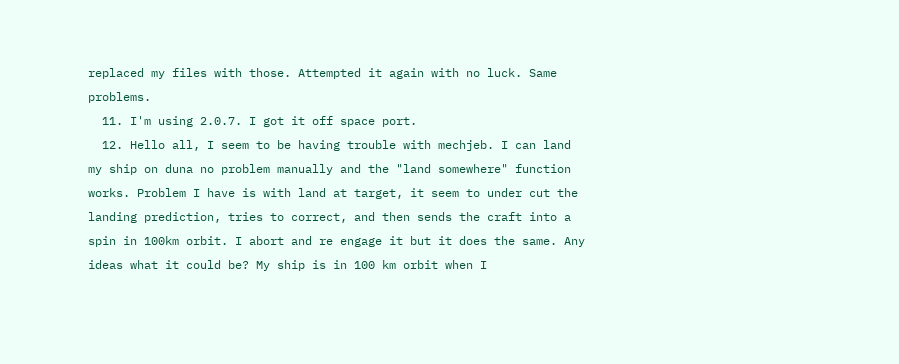replaced my files with those. Attempted it again with no luck. Same problems.
  11. I'm using 2.0.7. I got it off space port.
  12. Hello all, I seem to be having trouble with mechjeb. I can land my ship on duna no problem manually and the "land somewhere" function works. Problem I have is with land at target, it seem to under cut the landing prediction, tries to correct, and then sends the craft into a spin in 100km orbit. I abort and re engage it but it does the same. Any ideas what it could be? My ship is in 100 km orbit when I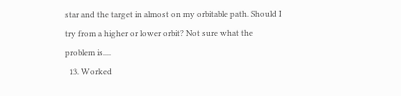star and the target in almost on my orbitable path. Should I try from a higher or lower orbit? Not sure what the problem is....
  13. Worked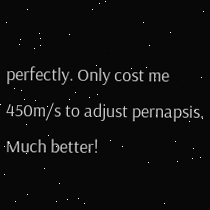perfectly. Only cost me 450m/s to adjust pernapsis. Much better!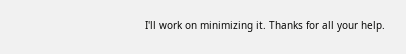I'll work on minimizing it. Thanks for all your help.